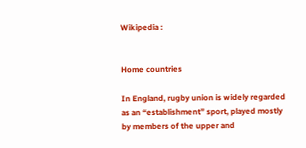Wikipedia :


Home countries

In England, rugby union is widely regarded as an “establishment” sport, played mostly by members of the upper and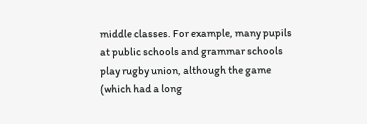middle classes. For example, many pupils at public schools and grammar schools play rugby union, although the game (which had a long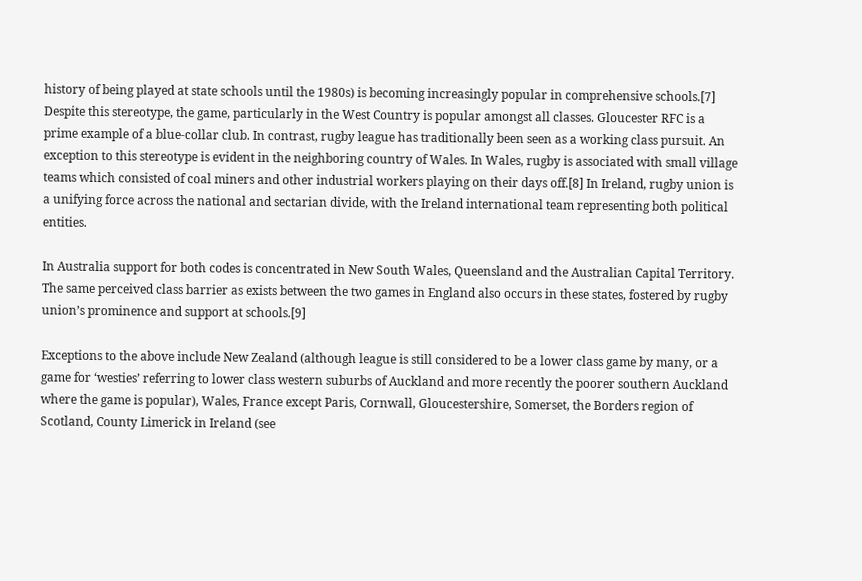history of being played at state schools until the 1980s) is becoming increasingly popular in comprehensive schools.[7] Despite this stereotype, the game, particularly in the West Country is popular amongst all classes. Gloucester RFC is a prime example of a blue-collar club. In contrast, rugby league has traditionally been seen as a working class pursuit. An exception to this stereotype is evident in the neighboring country of Wales. In Wales, rugby is associated with small village teams which consisted of coal miners and other industrial workers playing on their days off.[8] In Ireland, rugby union is a unifying force across the national and sectarian divide, with the Ireland international team representing both political entities.

In Australia support for both codes is concentrated in New South Wales, Queensland and the Australian Capital Territory. The same perceived class barrier as exists between the two games in England also occurs in these states, fostered by rugby union’s prominence and support at schools.[9]

Exceptions to the above include New Zealand (although league is still considered to be a lower class game by many, or a game for ‘westies’ referring to lower class western suburbs of Auckland and more recently the poorer southern Auckland where the game is popular), Wales, France except Paris, Cornwall, Gloucestershire, Somerset, the Borders region of Scotland, County Limerick in Ireland (see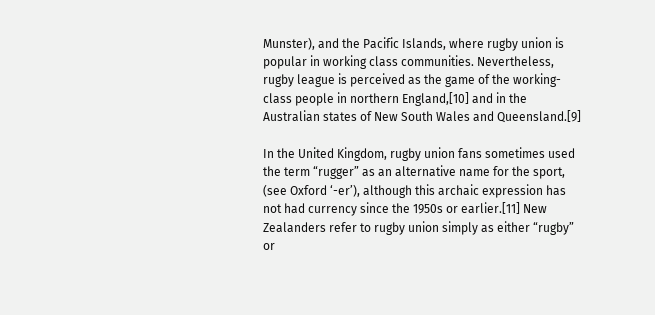Munster), and the Pacific Islands, where rugby union is popular in working class communities. Nevertheless, rugby league is perceived as the game of the working-class people in northern England,[10] and in the Australian states of New South Wales and Queensland.[9]

In the United Kingdom, rugby union fans sometimes used the term “rugger” as an alternative name for the sport, (see Oxford ‘-er’), although this archaic expression has not had currency since the 1950s or earlier.[11] New Zealanders refer to rugby union simply as either “rugby” or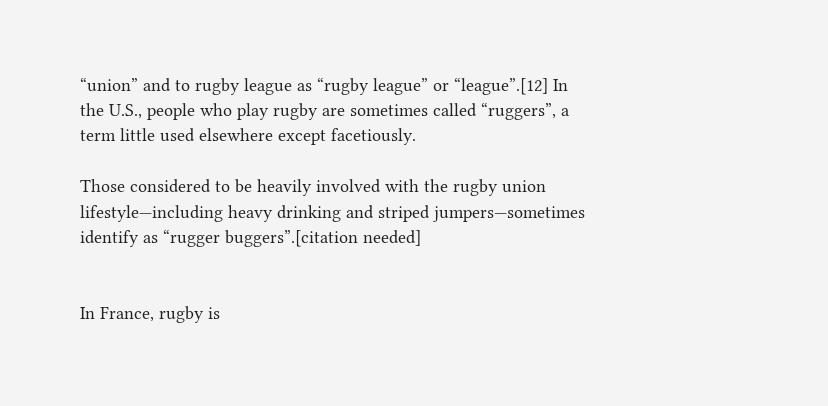“union” and to rugby league as “rugby league” or “league”.[12] In the U.S., people who play rugby are sometimes called “ruggers”, a term little used elsewhere except facetiously.

Those considered to be heavily involved with the rugby union lifestyle—including heavy drinking and striped jumpers—sometimes identify as “rugger buggers”.[citation needed]


In France, rugby is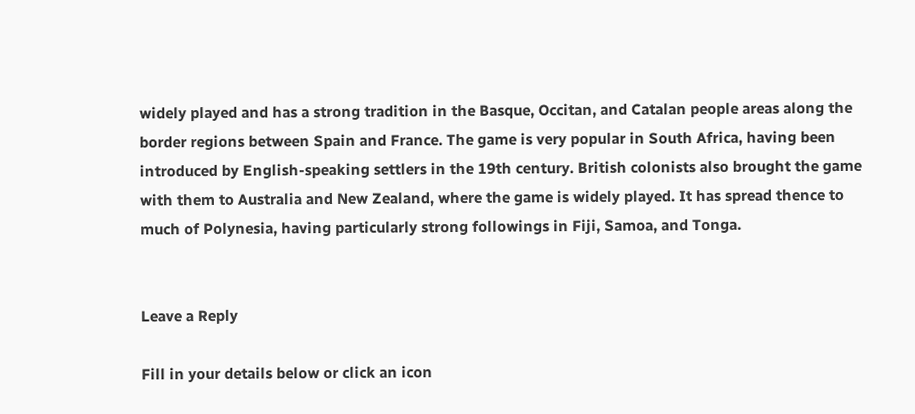widely played and has a strong tradition in the Basque, Occitan, and Catalan people areas along the border regions between Spain and France. The game is very popular in South Africa, having been introduced by English-speaking settlers in the 19th century. British colonists also brought the game with them to Australia and New Zealand, where the game is widely played. It has spread thence to much of Polynesia, having particularly strong followings in Fiji, Samoa, and Tonga.


Leave a Reply

Fill in your details below or click an icon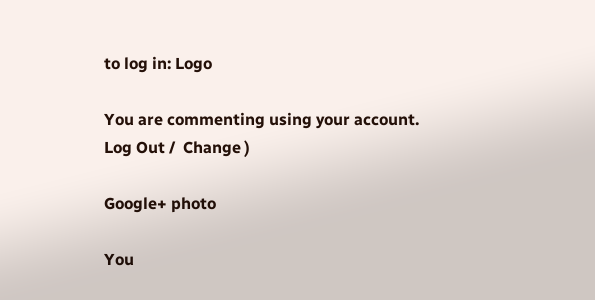to log in: Logo

You are commenting using your account. Log Out /  Change )

Google+ photo

You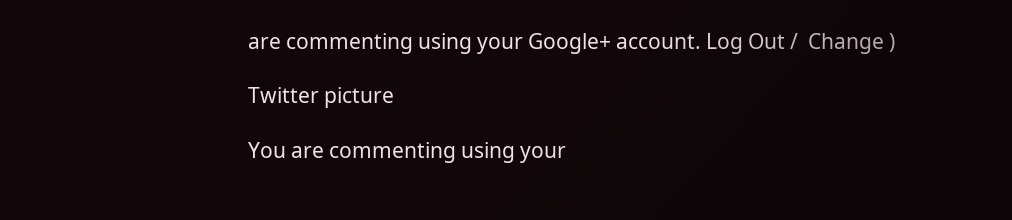are commenting using your Google+ account. Log Out /  Change )

Twitter picture

You are commenting using your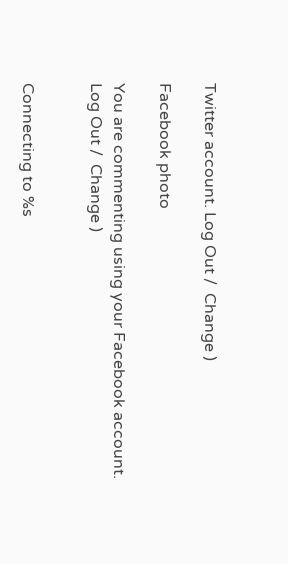Twitter account. Log Out /  Change )

Facebook photo

You are commenting using your Facebook account. Log Out /  Change )


Connecting to %s